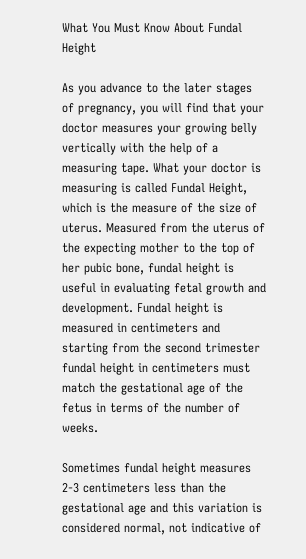What You Must Know About Fundal Height

As you advance to the later stages of pregnancy, you will find that your doctor measures your growing belly vertically with the help of a measuring tape. What your doctor is measuring is called Fundal Height, which is the measure of the size of uterus. Measured from the uterus of the expecting mother to the top of her pubic bone, fundal height is useful in evaluating fetal growth and development. Fundal height is measured in centimeters and starting from the second trimester fundal height in centimeters must match the gestational age of the fetus in terms of the number of weeks.

Sometimes fundal height measures 2-3 centimeters less than the gestational age and this variation is considered normal, not indicative of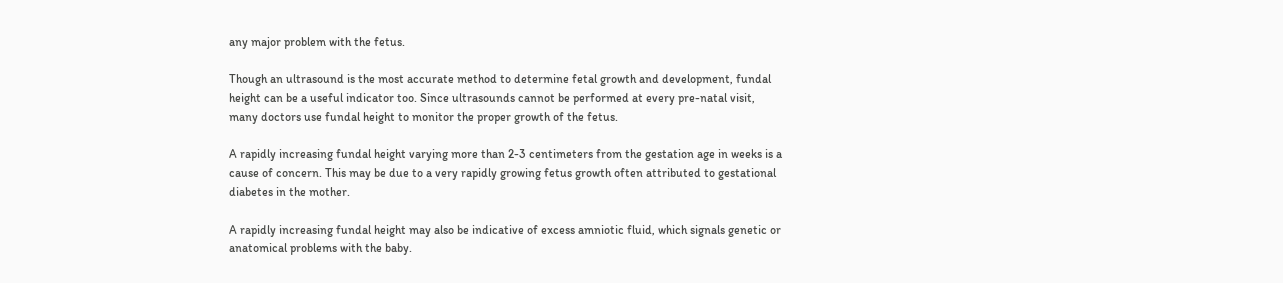any major problem with the fetus.

Though an ultrasound is the most accurate method to determine fetal growth and development, fundal height can be a useful indicator too. Since ultrasounds cannot be performed at every pre-natal visit, many doctors use fundal height to monitor the proper growth of the fetus.

A rapidly increasing fundal height varying more than 2-3 centimeters from the gestation age in weeks is a cause of concern. This may be due to a very rapidly growing fetus growth often attributed to gestational diabetes in the mother.

A rapidly increasing fundal height may also be indicative of excess amniotic fluid, which signals genetic or anatomical problems with the baby.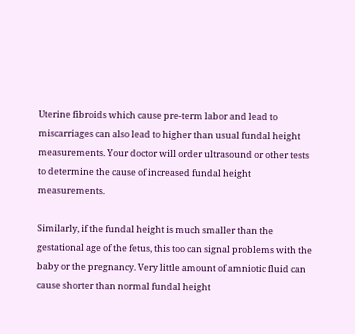Uterine fibroids which cause pre-term labor and lead to miscarriages can also lead to higher than usual fundal height measurements. Your doctor will order ultrasound or other tests to determine the cause of increased fundal height measurements.

Similarly, if the fundal height is much smaller than the gestational age of the fetus, this too can signal problems with the baby or the pregnancy. Very little amount of amniotic fluid can cause shorter than normal fundal height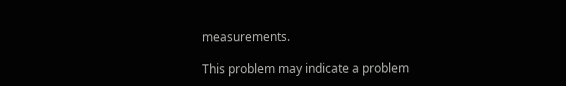measurements.

This problem may indicate a problem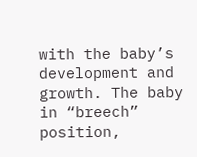with the baby’s development and growth. The baby in “breech” position,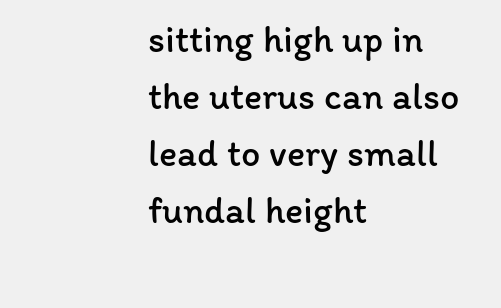sitting high up in the uterus can also lead to very small fundal height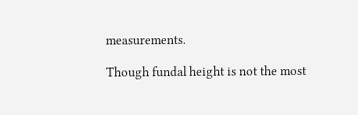measurements.

Though fundal height is not the most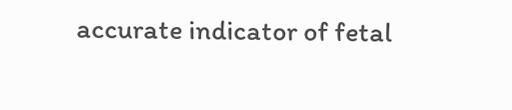accurate indicator of fetal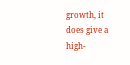growth, it does give a high-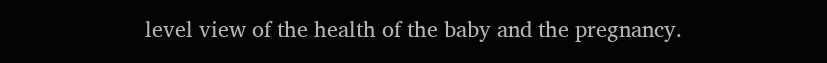level view of the health of the baby and the pregnancy.